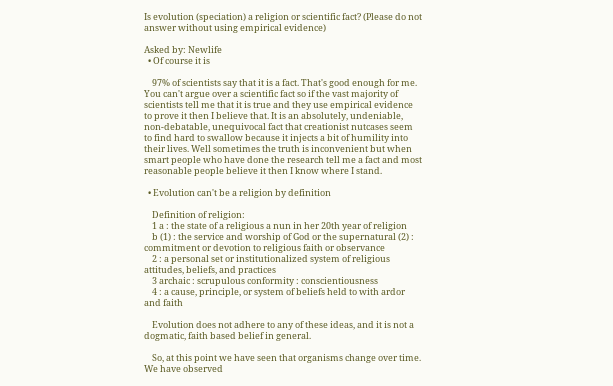Is evolution (speciation) a religion or scientific fact? (Please do not answer without using empirical evidence)

Asked by: Newlife
  • Of course it is

    97% of scientists say that it is a fact. That's good enough for me. You can't argue over a scientific fact so if the vast majority of scientists tell me that it is true and they use empirical evidence to prove it then I believe that. It is an absolutely, undeniable, non-debatable, unequivocal fact that creationist nutcases seem to find hard to swallow because it injects a bit of humility into their lives. Well sometimes the truth is inconvenient but when smart people who have done the research tell me a fact and most reasonable people believe it then I know where I stand.

  • Evolution can't be a religion by definition

    Definition of religion:
    1 a : the state of a religious a nun in her 20th year of religion
    b (1) : the service and worship of God or the supernatural (2) : commitment or devotion to religious faith or observance
    2 : a personal set or institutionalized system of religious attitudes, beliefs, and practices
    3 archaic : scrupulous conformity : conscientiousness
    4 : a cause, principle, or system of beliefs held to with ardor and faith

    Evolution does not adhere to any of these ideas, and it is not a dogmatic, faith based belief in general.

    So, at this point we have seen that organisms change over time. We have observed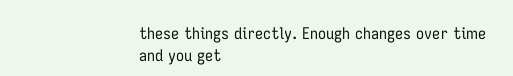these things directly. Enough changes over time and you get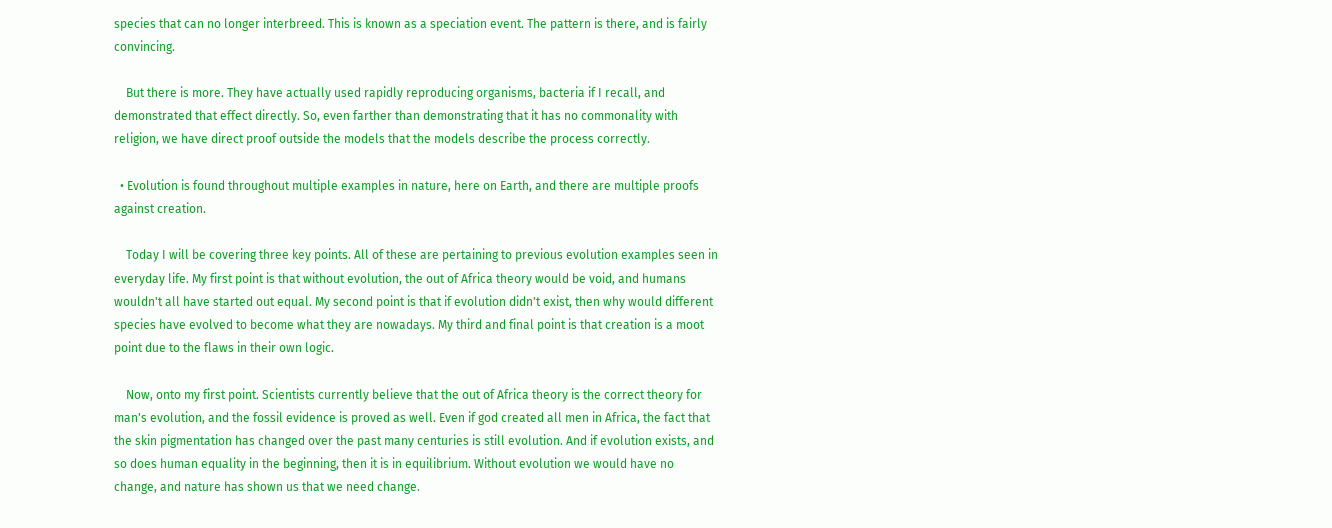species that can no longer interbreed. This is known as a speciation event. The pattern is there, and is fairly convincing.

    But there is more. They have actually used rapidly reproducing organisms, bacteria if I recall, and demonstrated that effect directly. So, even farther than demonstrating that it has no commonality with religion, we have direct proof outside the models that the models describe the process correctly.

  • Evolution is found throughout multiple examples in nature, here on Earth, and there are multiple proofs against creation.

    Today I will be covering three key points. All of these are pertaining to previous evolution examples seen in everyday life. My first point is that without evolution, the out of Africa theory would be void, and humans wouldn't all have started out equal. My second point is that if evolution didn't exist, then why would different species have evolved to become what they are nowadays. My third and final point is that creation is a moot point due to the flaws in their own logic.

    Now, onto my first point. Scientists currently believe that the out of Africa theory is the correct theory for man's evolution, and the fossil evidence is proved as well. Even if god created all men in Africa, the fact that the skin pigmentation has changed over the past many centuries is still evolution. And if evolution exists, and so does human equality in the beginning, then it is in equilibrium. Without evolution we would have no change, and nature has shown us that we need change.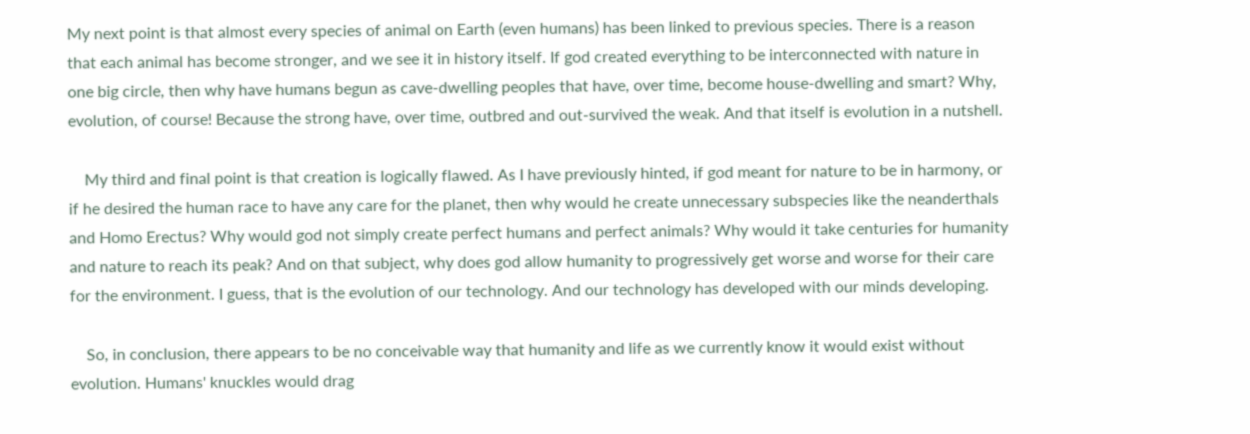My next point is that almost every species of animal on Earth (even humans) has been linked to previous species. There is a reason that each animal has become stronger, and we see it in history itself. If god created everything to be interconnected with nature in one big circle, then why have humans begun as cave-dwelling peoples that have, over time, become house-dwelling and smart? Why, evolution, of course! Because the strong have, over time, outbred and out-survived the weak. And that itself is evolution in a nutshell.

    My third and final point is that creation is logically flawed. As I have previously hinted, if god meant for nature to be in harmony, or if he desired the human race to have any care for the planet, then why would he create unnecessary subspecies like the neanderthals and Homo Erectus? Why would god not simply create perfect humans and perfect animals? Why would it take centuries for humanity and nature to reach its peak? And on that subject, why does god allow humanity to progressively get worse and worse for their care for the environment. I guess, that is the evolution of our technology. And our technology has developed with our minds developing.

    So, in conclusion, there appears to be no conceivable way that humanity and life as we currently know it would exist without evolution. Humans' knuckles would drag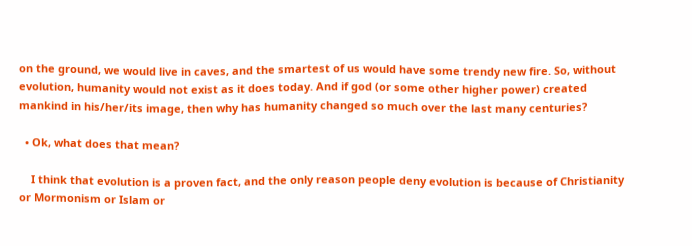on the ground, we would live in caves, and the smartest of us would have some trendy new fire. So, without evolution, humanity would not exist as it does today. And if god (or some other higher power) created mankind in his/her/its image, then why has humanity changed so much over the last many centuries?

  • Ok, what does that mean?

    I think that evolution is a proven fact, and the only reason people deny evolution is because of Christianity or Mormonism or Islam or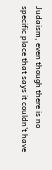Judaism, even though there is no specific place that says it couldn't have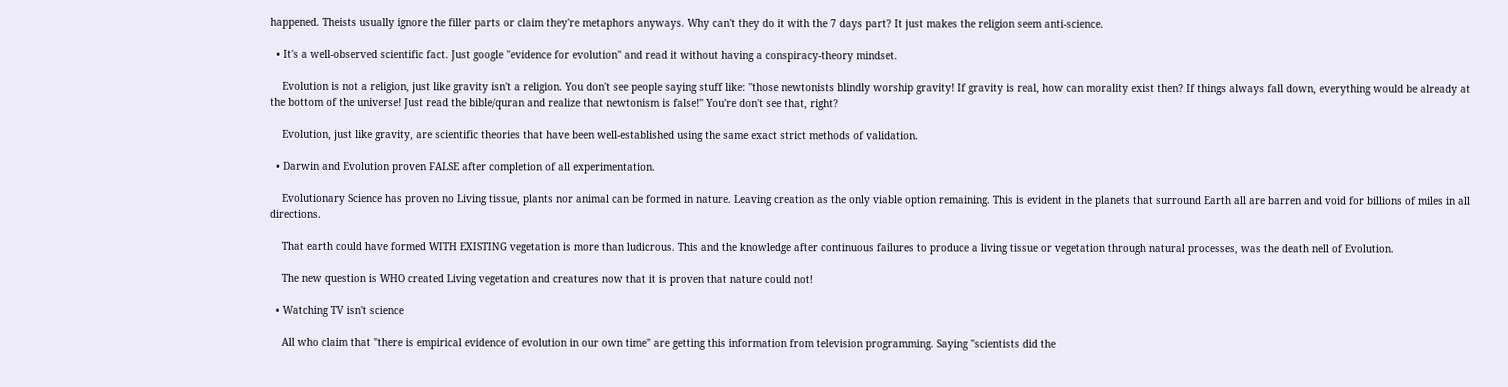happened. Theists usually ignore the filler parts or claim they're metaphors anyways. Why can't they do it with the 7 days part? It just makes the religion seem anti-science.

  • It's a well-observed scientific fact. Just google ''evidence for evolution'' and read it without having a conspiracy-theory mindset.

    Evolution is not a religion, just like gravity isn't a religion. You don't see people saying stuff like: ''those newtonists blindly worship gravity! If gravity is real, how can morality exist then? If things always fall down, everything would be already at the bottom of the universe! Just read the bible/quran and realize that newtonism is false!'' You're don't see that, right?

    Evolution, just like gravity, are scientific theories that have been well-established using the same exact strict methods of validation.

  • Darwin and Evolution proven FALSE after completion of all experimentation.

    Evolutionary Science has proven no Living tissue, plants nor animal can be formed in nature. Leaving creation as the only viable option remaining. This is evident in the planets that surround Earth all are barren and void for billions of miles in all directions.

    That earth could have formed WITH EXISTING vegetation is more than ludicrous. This and the knowledge after continuous failures to produce a living tissue or vegetation through natural processes, was the death nell of Evolution.

    The new question is WHO created Living vegetation and creatures now that it is proven that nature could not!

  • Watching TV isn't science

    All who claim that "there is empirical evidence of evolution in our own time" are getting this information from television programming. Saying "scientists did the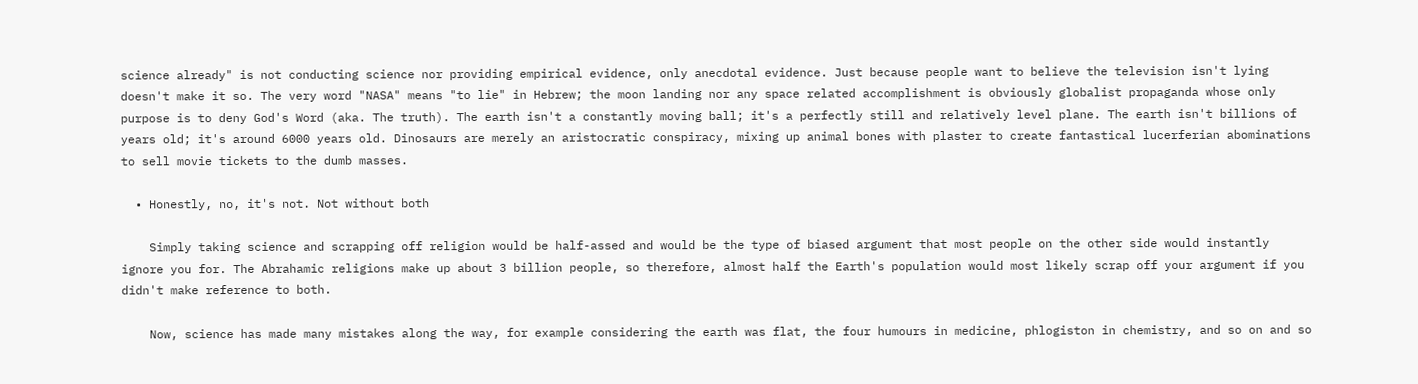science already" is not conducting science nor providing empirical evidence, only anecdotal evidence. Just because people want to believe the television isn't lying doesn't make it so. The very word "NASA" means "to lie" in Hebrew; the moon landing nor any space related accomplishment is obviously globalist propaganda whose only purpose is to deny God's Word (aka. The truth). The earth isn't a constantly moving ball; it's a perfectly still and relatively level plane. The earth isn't billions of years old; it's around 6000 years old. Dinosaurs are merely an aristocratic conspiracy, mixing up animal bones with plaster to create fantastical lucerferian abominations to sell movie tickets to the dumb masses.

  • Honestly, no, it's not. Not without both

    Simply taking science and scrapping off religion would be half-assed and would be the type of biased argument that most people on the other side would instantly ignore you for. The Abrahamic religions make up about 3 billion people, so therefore, almost half the Earth's population would most likely scrap off your argument if you didn't make reference to both.

    Now, science has made many mistakes along the way, for example considering the earth was flat, the four humours in medicine, phlogiston in chemistry, and so on and so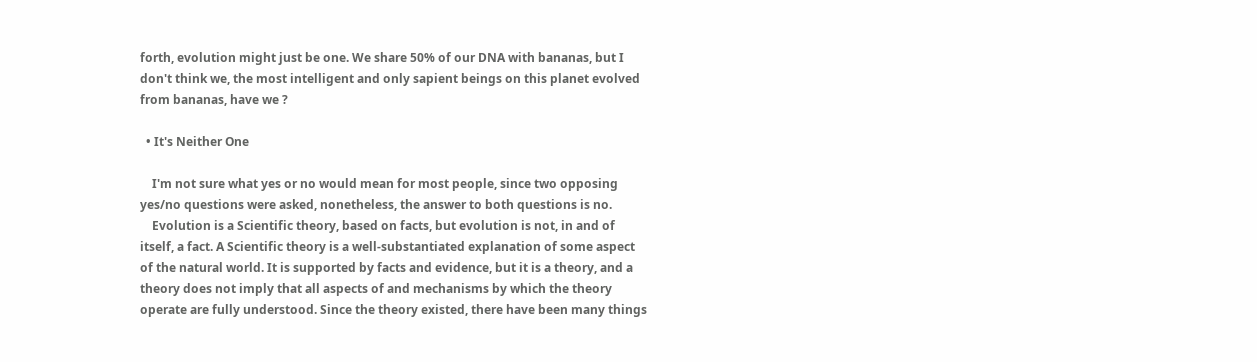forth, evolution might just be one. We share 50% of our DNA with bananas, but I don't think we, the most intelligent and only sapient beings on this planet evolved from bananas, have we ?

  • It's Neither One

    I'm not sure what yes or no would mean for most people, since two opposing yes/no questions were asked, nonetheless, the answer to both questions is no.
    Evolution is a Scientific theory, based on facts, but evolution is not, in and of itself, a fact. A Scientific theory is a well-substantiated explanation of some aspect of the natural world. It is supported by facts and evidence, but it is a theory, and a theory does not imply that all aspects of and mechanisms by which the theory operate are fully understood. Since the theory existed, there have been many things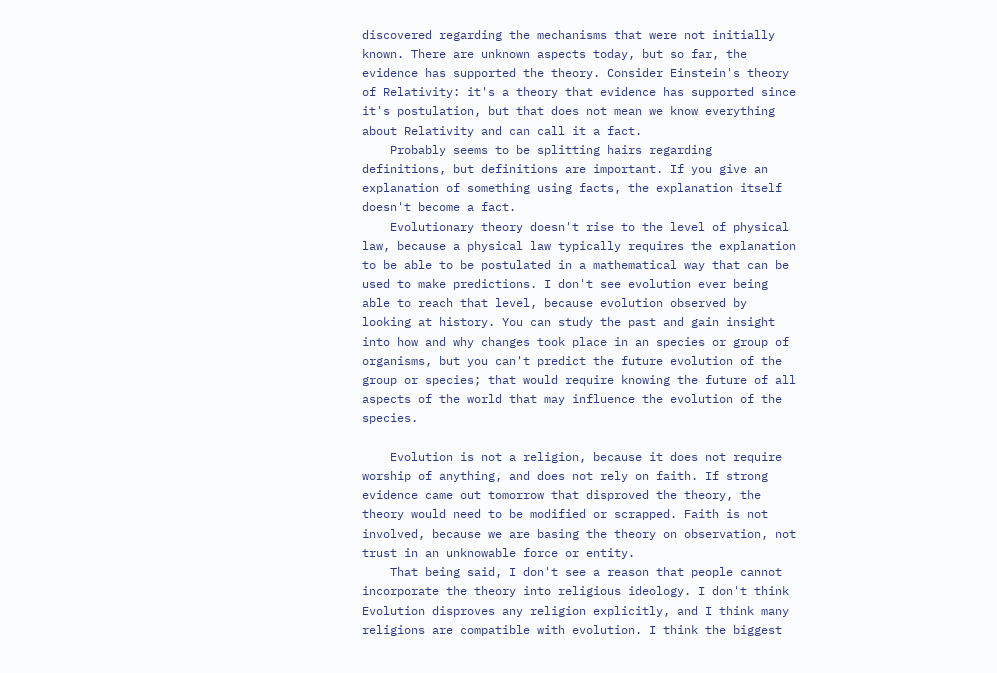discovered regarding the mechanisms that were not initially known. There are unknown aspects today, but so far, the evidence has supported the theory. Consider Einstein's theory of Relativity: it's a theory that evidence has supported since it's postulation, but that does not mean we know everything about Relativity and can call it a fact.
    Probably seems to be splitting hairs regarding definitions, but definitions are important. If you give an explanation of something using facts, the explanation itself doesn't become a fact.
    Evolutionary theory doesn't rise to the level of physical law, because a physical law typically requires the explanation to be able to be postulated in a mathematical way that can be used to make predictions. I don't see evolution ever being able to reach that level, because evolution observed by looking at history. You can study the past and gain insight into how and why changes took place in an species or group of organisms, but you can't predict the future evolution of the group or species; that would require knowing the future of all aspects of the world that may influence the evolution of the species.

    Evolution is not a religion, because it does not require worship of anything, and does not rely on faith. If strong evidence came out tomorrow that disproved the theory, the theory would need to be modified or scrapped. Faith is not involved, because we are basing the theory on observation, not trust in an unknowable force or entity.
    That being said, I don't see a reason that people cannot incorporate the theory into religious ideology. I don't think Evolution disproves any religion explicitly, and I think many religions are compatible with evolution. I think the biggest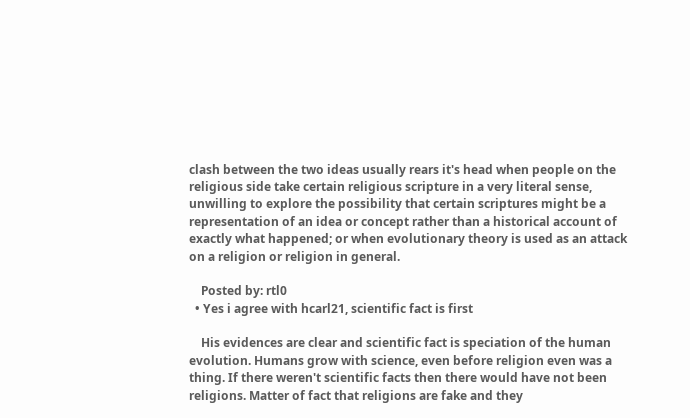clash between the two ideas usually rears it's head when people on the religious side take certain religious scripture in a very literal sense, unwilling to explore the possibility that certain scriptures might be a representation of an idea or concept rather than a historical account of exactly what happened; or when evolutionary theory is used as an attack on a religion or religion in general.

    Posted by: rtl0
  • Yes i agree with hcarl21, scientific fact is first

    His evidences are clear and scientific fact is speciation of the human evolution. Humans grow with science, even before religion even was a thing. If there weren't scientific facts then there would have not been religions. Matter of fact that religions are fake and they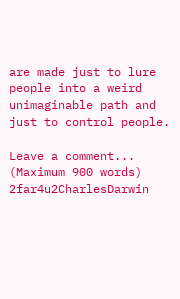are made just to lure people into a weird unimaginable path and just to control people.

Leave a comment...
(Maximum 900 words)
2far4u2CharlesDarwin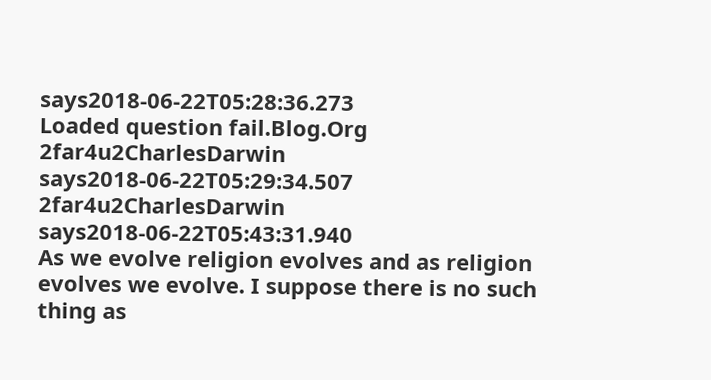says2018-06-22T05:28:36.273
Loaded question fail.Blog.Org
2far4u2CharlesDarwin says2018-06-22T05:29:34.507
2far4u2CharlesDarwin says2018-06-22T05:43:31.940
As we evolve religion evolves and as religion evolves we evolve. I suppose there is no such thing as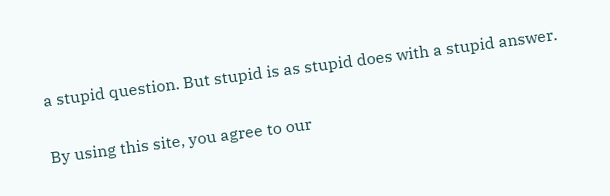a stupid question. But stupid is as stupid does with a stupid answer.

By using this site, you agree to our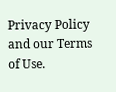Privacy Policy and our Terms of Use.